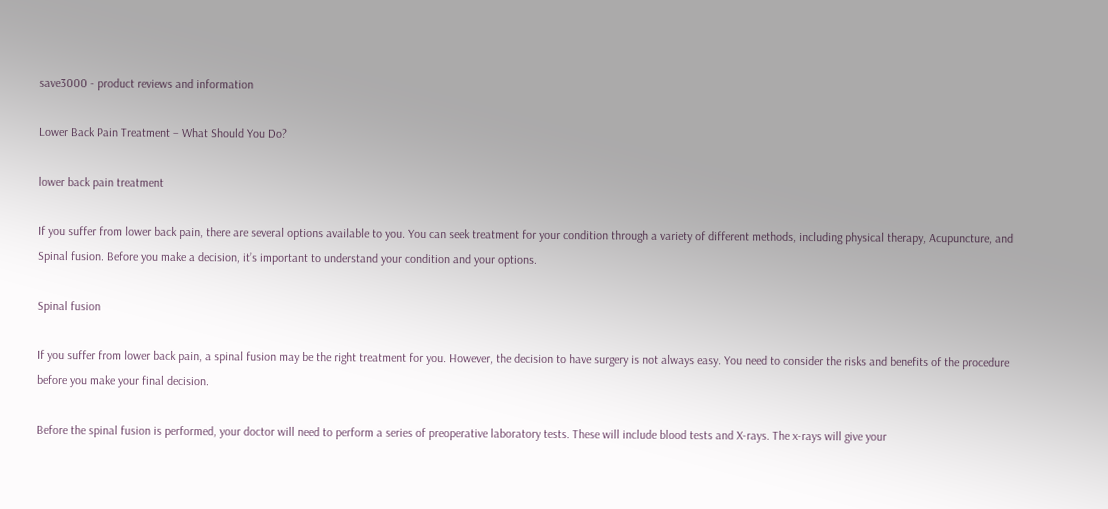save3000 - product reviews and information

Lower Back Pain Treatment – What Should You Do?

lower back pain treatment

If you suffer from lower back pain, there are several options available to you. You can seek treatment for your condition through a variety of different methods, including physical therapy, Acupuncture, and Spinal fusion. Before you make a decision, it’s important to understand your condition and your options.

Spinal fusion

If you suffer from lower back pain, a spinal fusion may be the right treatment for you. However, the decision to have surgery is not always easy. You need to consider the risks and benefits of the procedure before you make your final decision.

Before the spinal fusion is performed, your doctor will need to perform a series of preoperative laboratory tests. These will include blood tests and X-rays. The x-rays will give your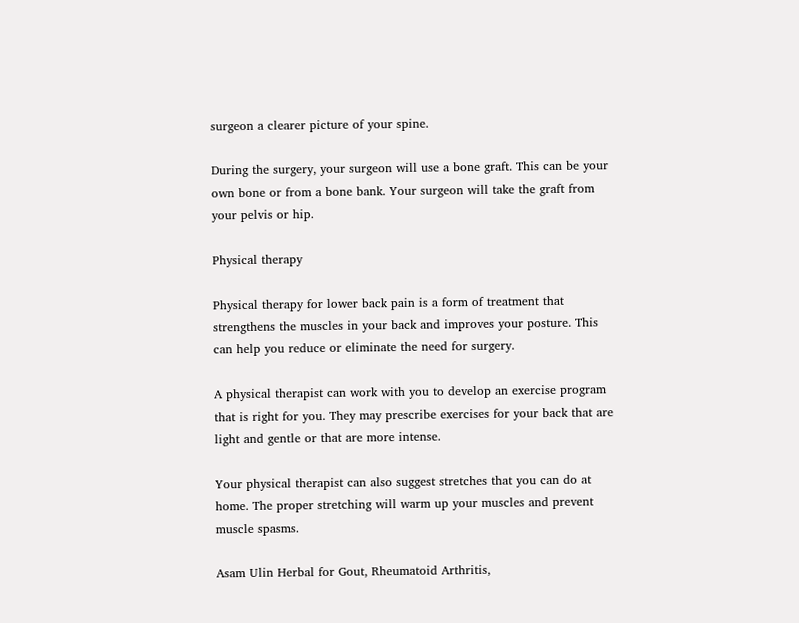surgeon a clearer picture of your spine.

During the surgery, your surgeon will use a bone graft. This can be your own bone or from a bone bank. Your surgeon will take the graft from your pelvis or hip.

Physical therapy

Physical therapy for lower back pain is a form of treatment that strengthens the muscles in your back and improves your posture. This can help you reduce or eliminate the need for surgery.

A physical therapist can work with you to develop an exercise program that is right for you. They may prescribe exercises for your back that are light and gentle or that are more intense.

Your physical therapist can also suggest stretches that you can do at home. The proper stretching will warm up your muscles and prevent muscle spasms.

Asam Ulin Herbal for Gout, Rheumatoid Arthritis,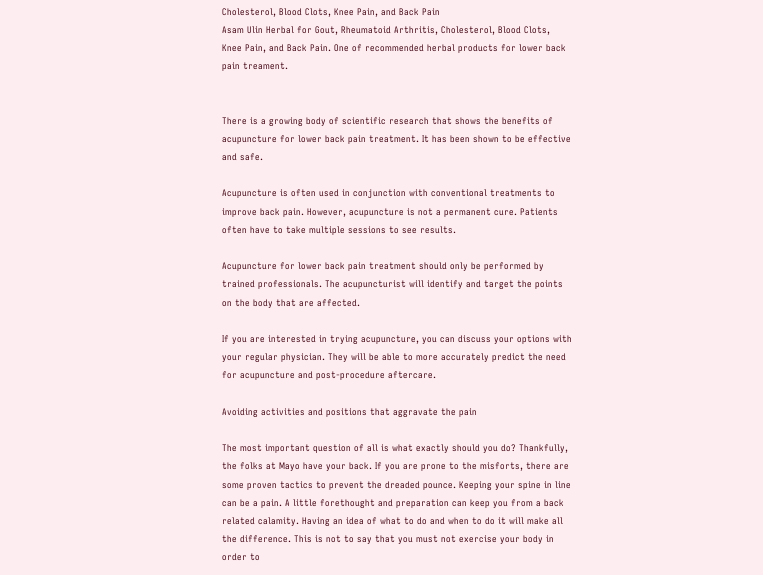Cholesterol, Blood Clots, Knee Pain, and Back Pain
Asam Ulin Herbal for Gout, Rheumatoid Arthritis, Cholesterol, Blood Clots, Knee Pain, and Back Pain. One of recommended herbal products for lower back pain treament.


There is a growing body of scientific research that shows the benefits of acupuncture for lower back pain treatment. It has been shown to be effective and safe.

Acupuncture is often used in conjunction with conventional treatments to improve back pain. However, acupuncture is not a permanent cure. Patients often have to take multiple sessions to see results.

Acupuncture for lower back pain treatment should only be performed by trained professionals. The acupuncturist will identify and target the points on the body that are affected.

If you are interested in trying acupuncture, you can discuss your options with your regular physician. They will be able to more accurately predict the need for acupuncture and post-procedure aftercare.

Avoiding activities and positions that aggravate the pain

The most important question of all is what exactly should you do? Thankfully, the folks at Mayo have your back. If you are prone to the misforts, there are some proven tactics to prevent the dreaded pounce. Keeping your spine in line can be a pain. A little forethought and preparation can keep you from a back related calamity. Having an idea of what to do and when to do it will make all the difference. This is not to say that you must not exercise your body in order to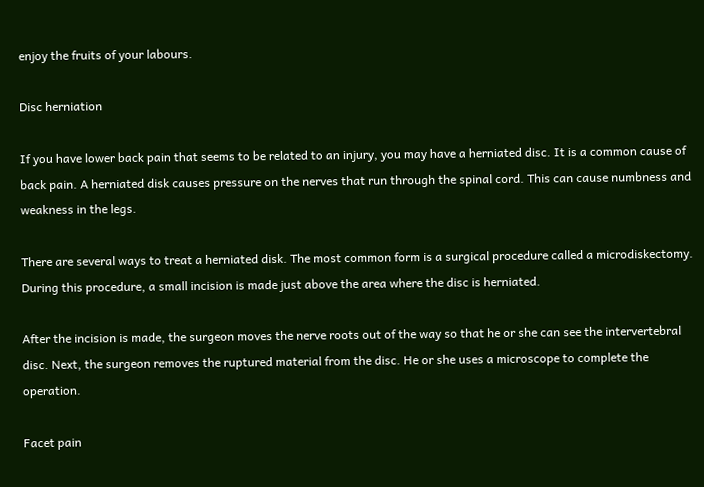enjoy the fruits of your labours.

Disc herniation

If you have lower back pain that seems to be related to an injury, you may have a herniated disc. It is a common cause of back pain. A herniated disk causes pressure on the nerves that run through the spinal cord. This can cause numbness and weakness in the legs.

There are several ways to treat a herniated disk. The most common form is a surgical procedure called a microdiskectomy. During this procedure, a small incision is made just above the area where the disc is herniated.

After the incision is made, the surgeon moves the nerve roots out of the way so that he or she can see the intervertebral disc. Next, the surgeon removes the ruptured material from the disc. He or she uses a microscope to complete the operation.

Facet pain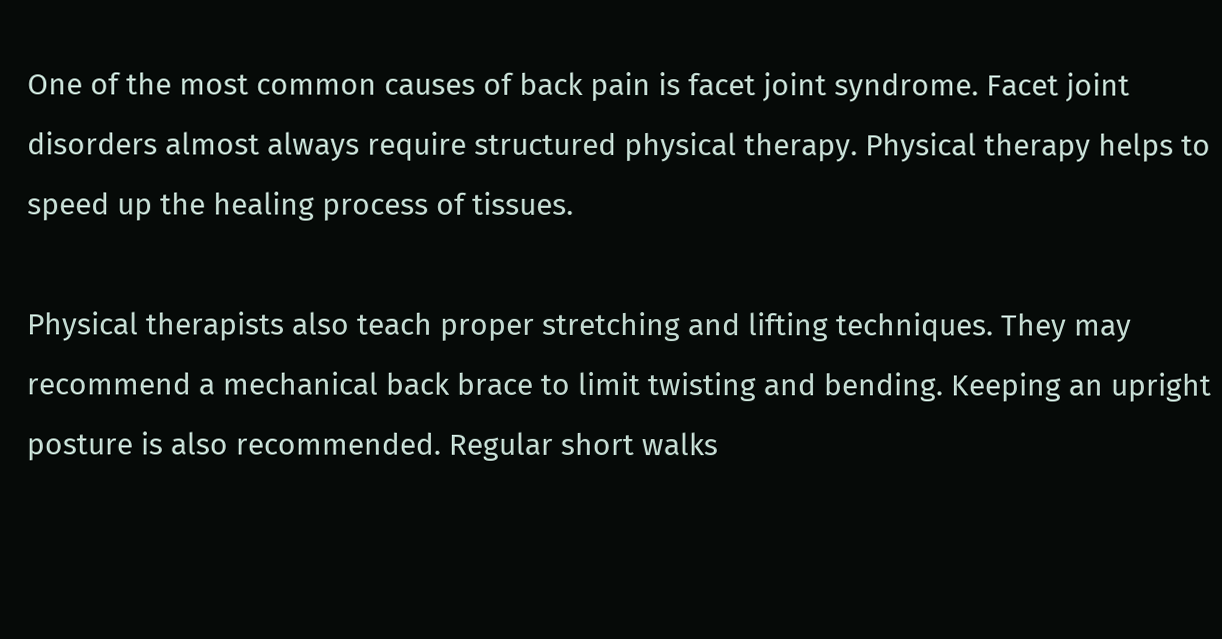One of the most common causes of back pain is facet joint syndrome. Facet joint disorders almost always require structured physical therapy. Physical therapy helps to speed up the healing process of tissues.

Physical therapists also teach proper stretching and lifting techniques. They may recommend a mechanical back brace to limit twisting and bending. Keeping an upright posture is also recommended. Regular short walks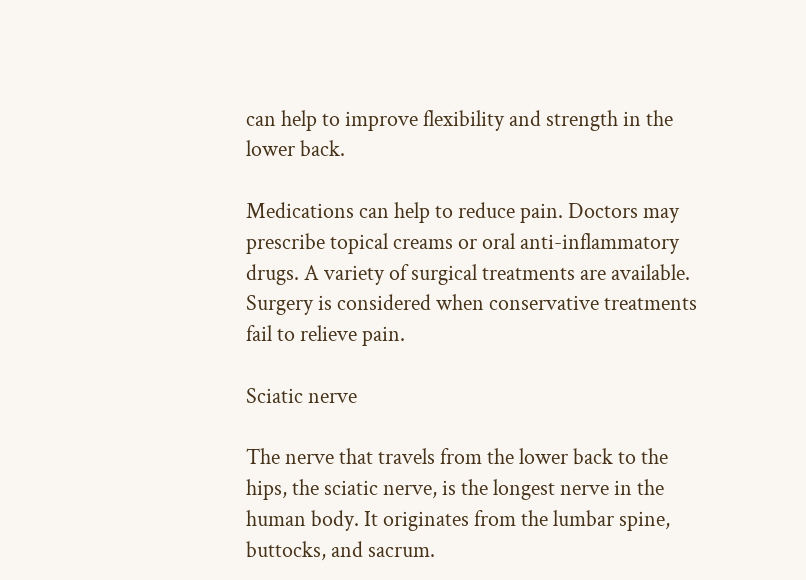can help to improve flexibility and strength in the lower back.

Medications can help to reduce pain. Doctors may prescribe topical creams or oral anti-inflammatory drugs. A variety of surgical treatments are available. Surgery is considered when conservative treatments fail to relieve pain.

Sciatic nerve

The nerve that travels from the lower back to the hips, the sciatic nerve, is the longest nerve in the human body. It originates from the lumbar spine, buttocks, and sacrum.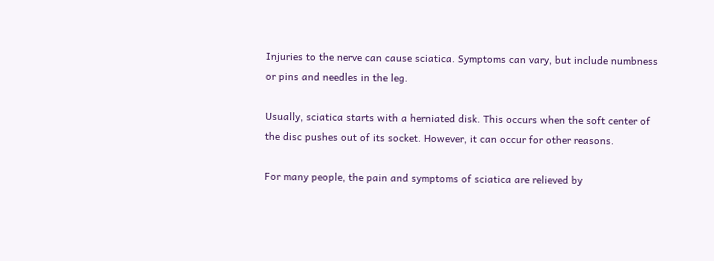Injuries to the nerve can cause sciatica. Symptoms can vary, but include numbness or pins and needles in the leg.

Usually, sciatica starts with a herniated disk. This occurs when the soft center of the disc pushes out of its socket. However, it can occur for other reasons.

For many people, the pain and symptoms of sciatica are relieved by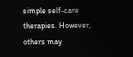simple self-care therapies. However, others may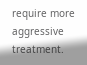require more aggressive treatment.